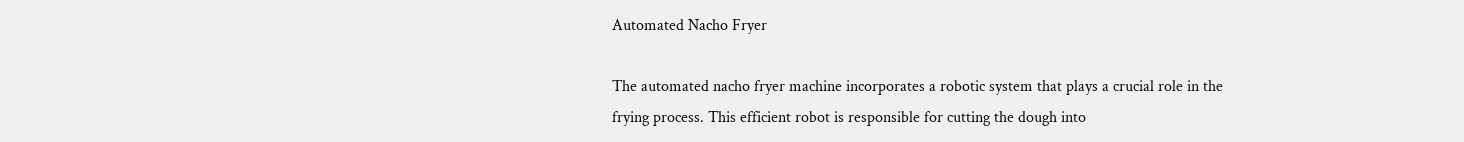Automated Nacho Fryer

The automated nacho fryer machine incorporates a robotic system that plays a crucial role in the frying process. This efficient robot is responsible for cutting the dough into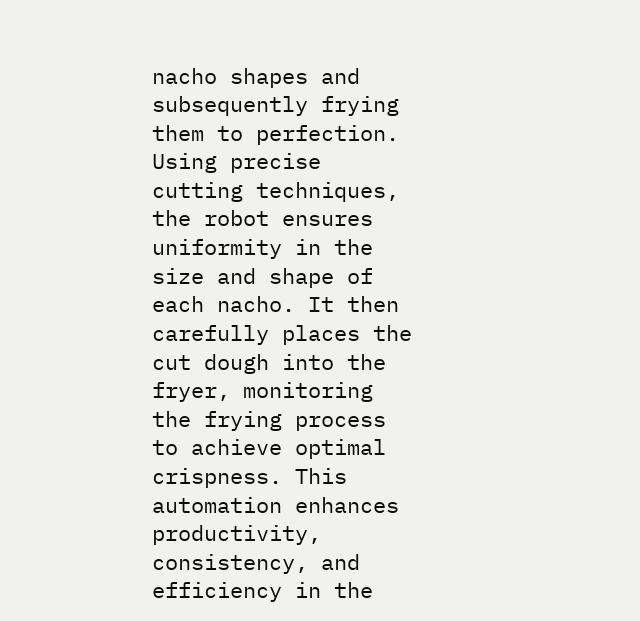nacho shapes and subsequently frying them to perfection. Using precise cutting techniques, the robot ensures uniformity in the size and shape of each nacho. It then carefully places the cut dough into the fryer, monitoring the frying process to achieve optimal crispness. This automation enhances productivity, consistency, and efficiency in the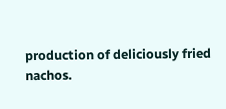production of deliciously fried nachos.